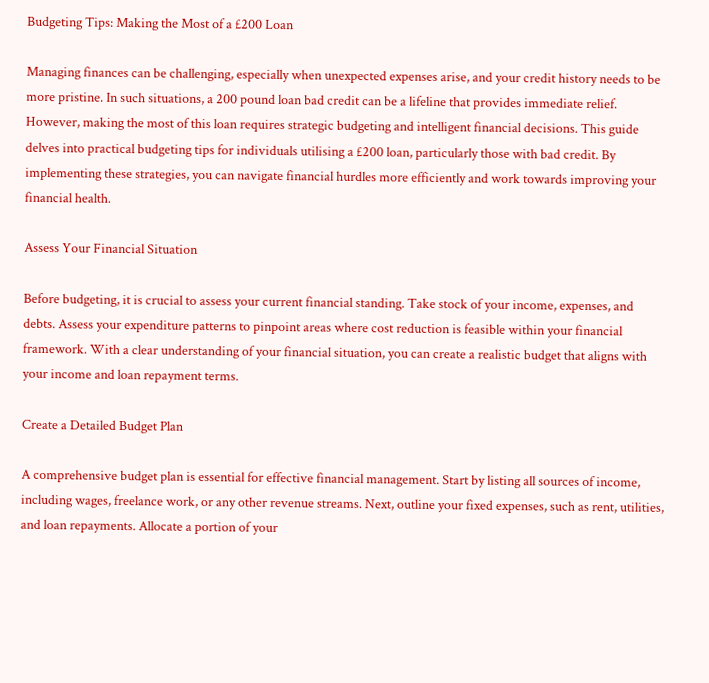Budgeting Tips: Making the Most of a £200 Loan

Managing finances can be challenging, especially when unexpected expenses arise, and your credit history needs to be more pristine. In such situations, a 200 pound loan bad credit can be a lifeline that provides immediate relief. However, making the most of this loan requires strategic budgeting and intelligent financial decisions. This guide delves into practical budgeting tips for individuals utilising a £200 loan, particularly those with bad credit. By implementing these strategies, you can navigate financial hurdles more efficiently and work towards improving your financial health.

Assess Your Financial Situation

Before budgeting, it is crucial to assess your current financial standing. Take stock of your income, expenses, and debts. Assess your expenditure patterns to pinpoint areas where cost reduction is feasible within your financial framework. With a clear understanding of your financial situation, you can create a realistic budget that aligns with your income and loan repayment terms.

Create a Detailed Budget Plan

A comprehensive budget plan is essential for effective financial management. Start by listing all sources of income, including wages, freelance work, or any other revenue streams. Next, outline your fixed expenses, such as rent, utilities, and loan repayments. Allocate a portion of your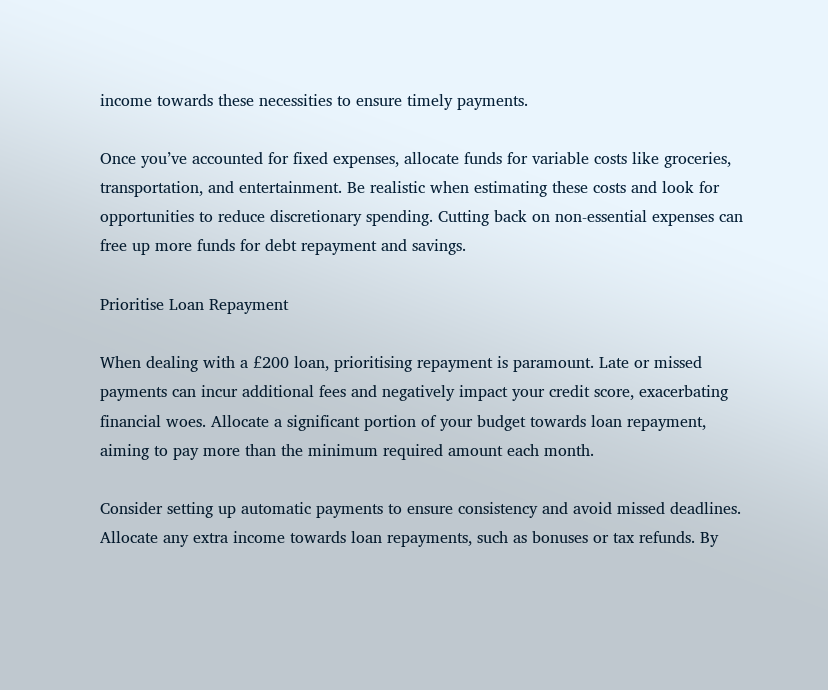income towards these necessities to ensure timely payments.

Once you’ve accounted for fixed expenses, allocate funds for variable costs like groceries, transportation, and entertainment. Be realistic when estimating these costs and look for opportunities to reduce discretionary spending. Cutting back on non-essential expenses can free up more funds for debt repayment and savings.

Prioritise Loan Repayment

When dealing with a £200 loan, prioritising repayment is paramount. Late or missed payments can incur additional fees and negatively impact your credit score, exacerbating financial woes. Allocate a significant portion of your budget towards loan repayment, aiming to pay more than the minimum required amount each month.

Consider setting up automatic payments to ensure consistency and avoid missed deadlines. Allocate any extra income towards loan repayments, such as bonuses or tax refunds. By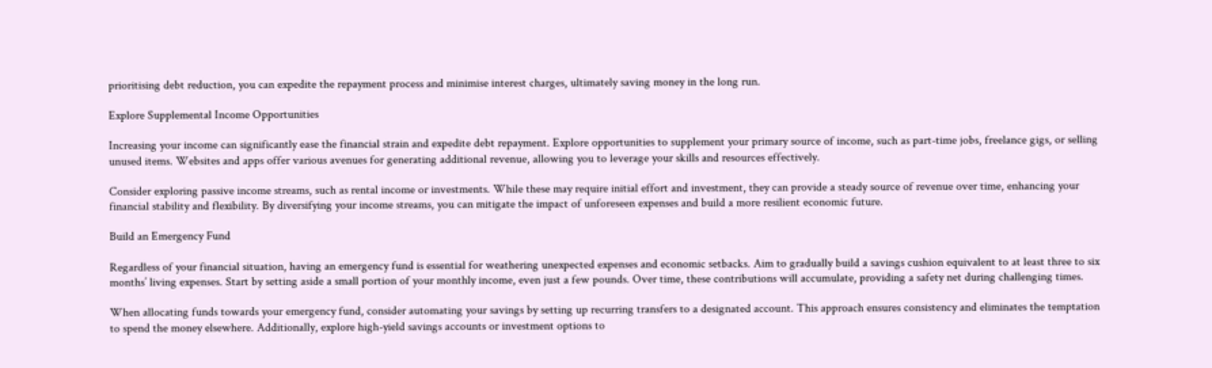prioritising debt reduction, you can expedite the repayment process and minimise interest charges, ultimately saving money in the long run.

Explore Supplemental Income Opportunities

Increasing your income can significantly ease the financial strain and expedite debt repayment. Explore opportunities to supplement your primary source of income, such as part-time jobs, freelance gigs, or selling unused items. Websites and apps offer various avenues for generating additional revenue, allowing you to leverage your skills and resources effectively.

Consider exploring passive income streams, such as rental income or investments. While these may require initial effort and investment, they can provide a steady source of revenue over time, enhancing your financial stability and flexibility. By diversifying your income streams, you can mitigate the impact of unforeseen expenses and build a more resilient economic future.

Build an Emergency Fund

Regardless of your financial situation, having an emergency fund is essential for weathering unexpected expenses and economic setbacks. Aim to gradually build a savings cushion equivalent to at least three to six months’ living expenses. Start by setting aside a small portion of your monthly income, even just a few pounds. Over time, these contributions will accumulate, providing a safety net during challenging times.

When allocating funds towards your emergency fund, consider automating your savings by setting up recurring transfers to a designated account. This approach ensures consistency and eliminates the temptation to spend the money elsewhere. Additionally, explore high-yield savings accounts or investment options to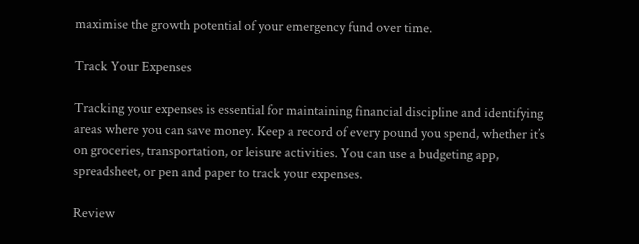maximise the growth potential of your emergency fund over time.

Track Your Expenses

Tracking your expenses is essential for maintaining financial discipline and identifying areas where you can save money. Keep a record of every pound you spend, whether it’s on groceries, transportation, or leisure activities. You can use a budgeting app, spreadsheet, or pen and paper to track your expenses.

Review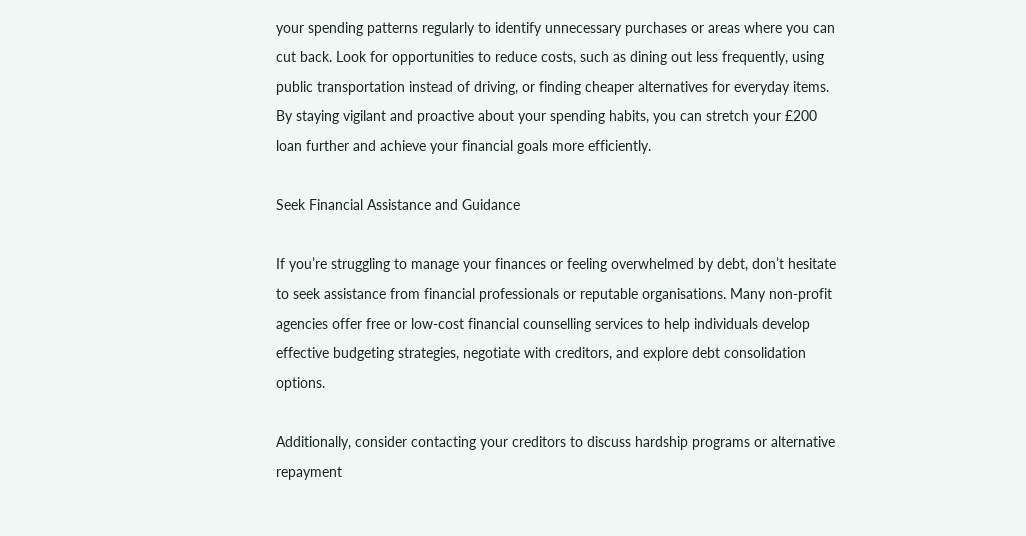your spending patterns regularly to identify unnecessary purchases or areas where you can cut back. Look for opportunities to reduce costs, such as dining out less frequently, using public transportation instead of driving, or finding cheaper alternatives for everyday items. By staying vigilant and proactive about your spending habits, you can stretch your £200 loan further and achieve your financial goals more efficiently.

Seek Financial Assistance and Guidance

If you’re struggling to manage your finances or feeling overwhelmed by debt, don’t hesitate to seek assistance from financial professionals or reputable organisations. Many non-profit agencies offer free or low-cost financial counselling services to help individuals develop effective budgeting strategies, negotiate with creditors, and explore debt consolidation options.

Additionally, consider contacting your creditors to discuss hardship programs or alternative repayment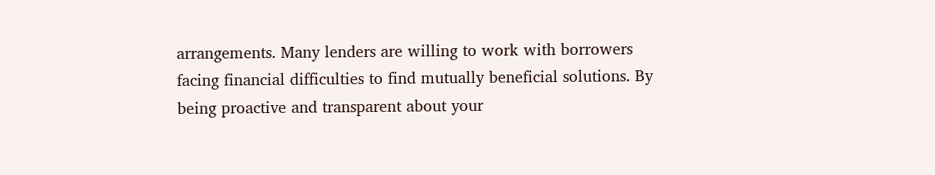arrangements. Many lenders are willing to work with borrowers facing financial difficulties to find mutually beneficial solutions. By being proactive and transparent about your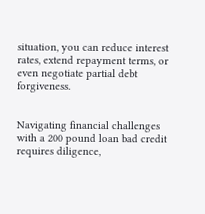situation, you can reduce interest rates, extend repayment terms, or even negotiate partial debt forgiveness.


Navigating financial challenges with a 200 pound loan bad credit requires diligence,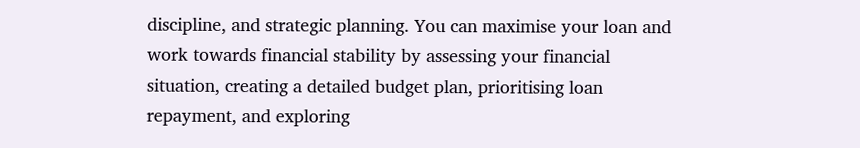discipline, and strategic planning. You can maximise your loan and work towards financial stability by assessing your financial situation, creating a detailed budget plan, prioritising loan repayment, and exploring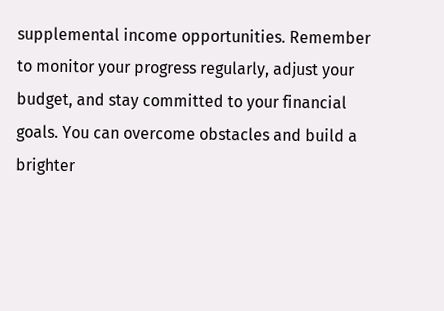supplemental income opportunities. Remember to monitor your progress regularly, adjust your budget, and stay committed to your financial goals. You can overcome obstacles and build a brighter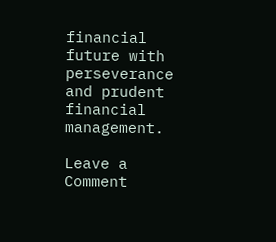financial future with perseverance and prudent financial management.

Leave a Comment